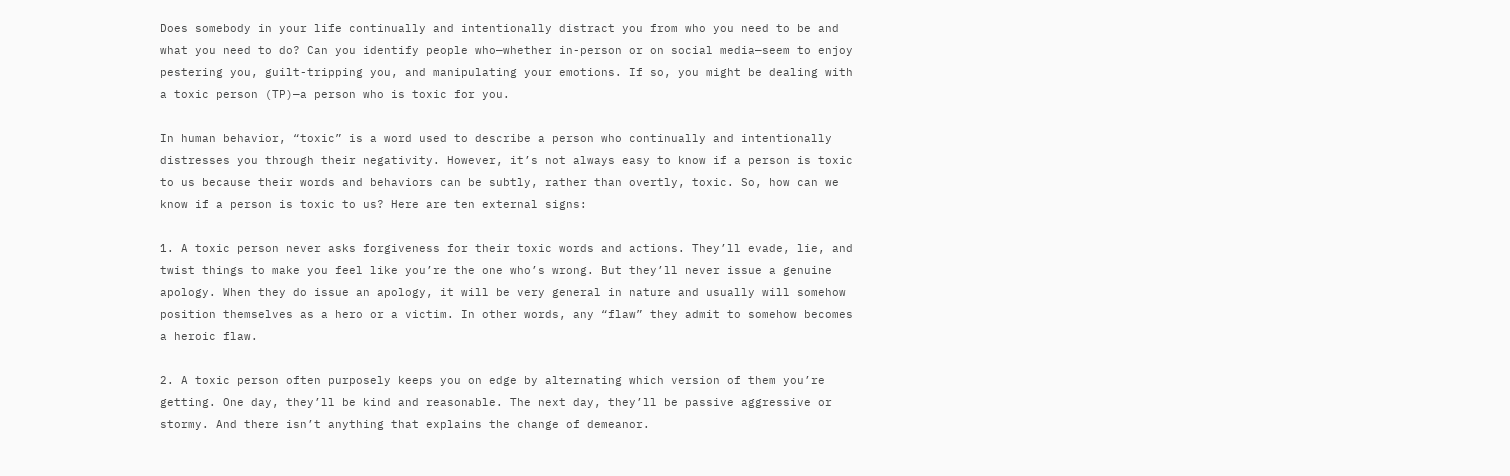Does somebody in your life continually and intentionally distract you from who you need to be and what you need to do? Can you identify people who—whether in-person or on social media—seem to enjoy pestering you, guilt-tripping you, and manipulating your emotions. If so, you might be dealing with a toxic person (TP)—a person who is toxic for you.

In human behavior, “toxic” is a word used to describe a person who continually and intentionally distresses you through their negativity. However, it’s not always easy to know if a person is toxic to us because their words and behaviors can be subtly, rather than overtly, toxic. So, how can we know if a person is toxic to us? Here are ten external signs:

1. A toxic person never asks forgiveness for their toxic words and actions. They’ll evade, lie, and twist things to make you feel like you’re the one who’s wrong. But they’ll never issue a genuine apology. When they do issue an apology, it will be very general in nature and usually will somehow position themselves as a hero or a victim. In other words, any “flaw” they admit to somehow becomes a heroic flaw.

2. A toxic person often purposely keeps you on edge by alternating which version of them you’re getting. One day, they’ll be kind and reasonable. The next day, they’ll be passive aggressive or stormy. And there isn’t anything that explains the change of demeanor.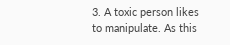3. A toxic person likes to manipulate. As this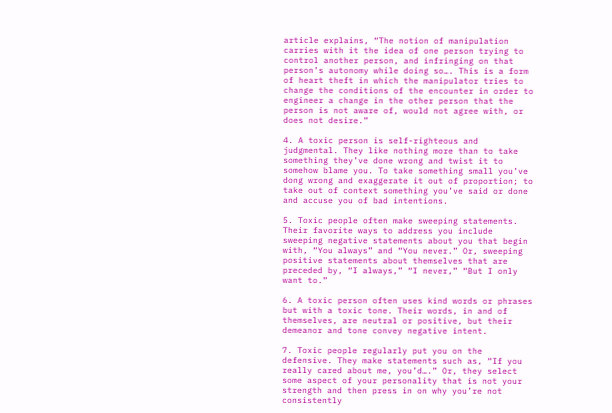article explains, “The notion of manipulation carries with it the idea of one person trying to control another person, and infringing on that person’s autonomy while doing so…. This is a form of heart theft in which the manipulator tries to change the conditions of the encounter in order to engineer a change in the other person that the person is not aware of, would not agree with, or does not desire.”

4. A toxic person is self-righteous and judgmental. They like nothing more than to take something they’ve done wrong and twist it to somehow blame you. To take something small you’ve dong wrong and exaggerate it out of proportion; to take out of context something you’ve said or done and accuse you of bad intentions.

5. Toxic people often make sweeping statements. Their favorite ways to address you include sweeping negative statements about you that begin with, “You always” and “You never.” Or, sweeping positive statements about themselves that are preceded by, “I always,” “I never,” “But I only want to.”

6. A toxic person often uses kind words or phrases but with a toxic tone. Their words, in and of themselves, are neutral or positive, but their demeanor and tone convey negative intent.

7. Toxic people regularly put you on the defensive. They make statements such as, “If you really cared about me, you’d….” Or, they select some aspect of your personality that is not your strength and then press in on why you’re not consistently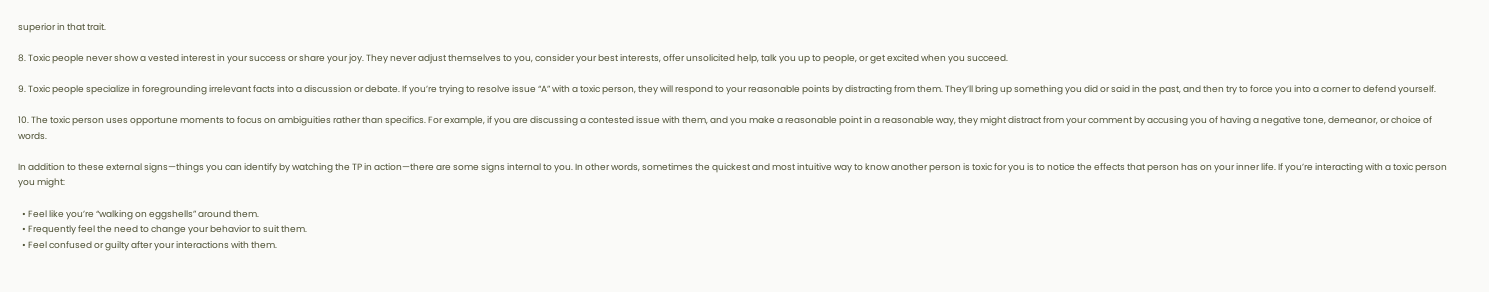superior in that trait.

8. Toxic people never show a vested interest in your success or share your joy. They never adjust themselves to you, consider your best interests, offer unsolicited help, talk you up to people, or get excited when you succeed.

9. Toxic people specialize in foregrounding irrelevant facts into a discussion or debate. If you’re trying to resolve issue “A” with a toxic person, they will respond to your reasonable points by distracting from them. They’ll bring up something you did or said in the past, and then try to force you into a corner to defend yourself.

10. The toxic person uses opportune moments to focus on ambiguities rather than specifics. For example, if you are discussing a contested issue with them, and you make a reasonable point in a reasonable way, they might distract from your comment by accusing you of having a negative tone, demeanor, or choice of words.

In addition to these external signs—things you can identify by watching the TP in action—there are some signs internal to you. In other words, sometimes the quickest and most intuitive way to know another person is toxic for you is to notice the effects that person has on your inner life. If you’re interacting with a toxic person you might:

  • Feel like you’re “walking on eggshells” around them.
  • Frequently feel the need to change your behavior to suit them.
  • Feel confused or guilty after your interactions with them.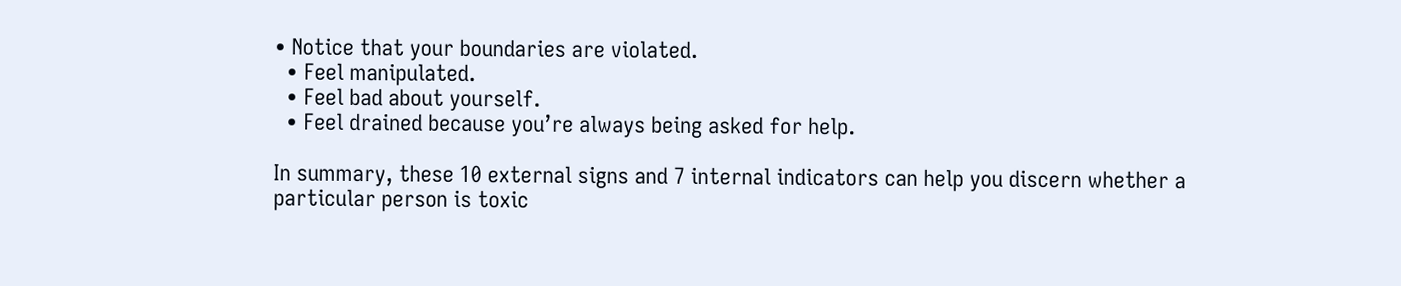• Notice that your boundaries are violated.
  • Feel manipulated.
  • Feel bad about yourself.
  • Feel drained because you’re always being asked for help.

In summary, these 10 external signs and 7 internal indicators can help you discern whether a particular person is toxic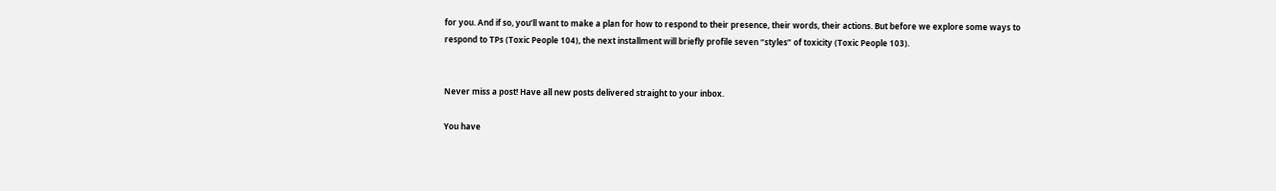for you. And if so, you’ll want to make a plan for how to respond to their presence, their words, their actions. But before we explore some ways to respond to TPs (Toxic People 104), the next installment will briefly profile seven “styles” of toxicity (Toxic People 103).


Never miss a post! Have all new posts delivered straight to your inbox.

You have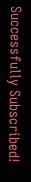Successfully Subscribed!